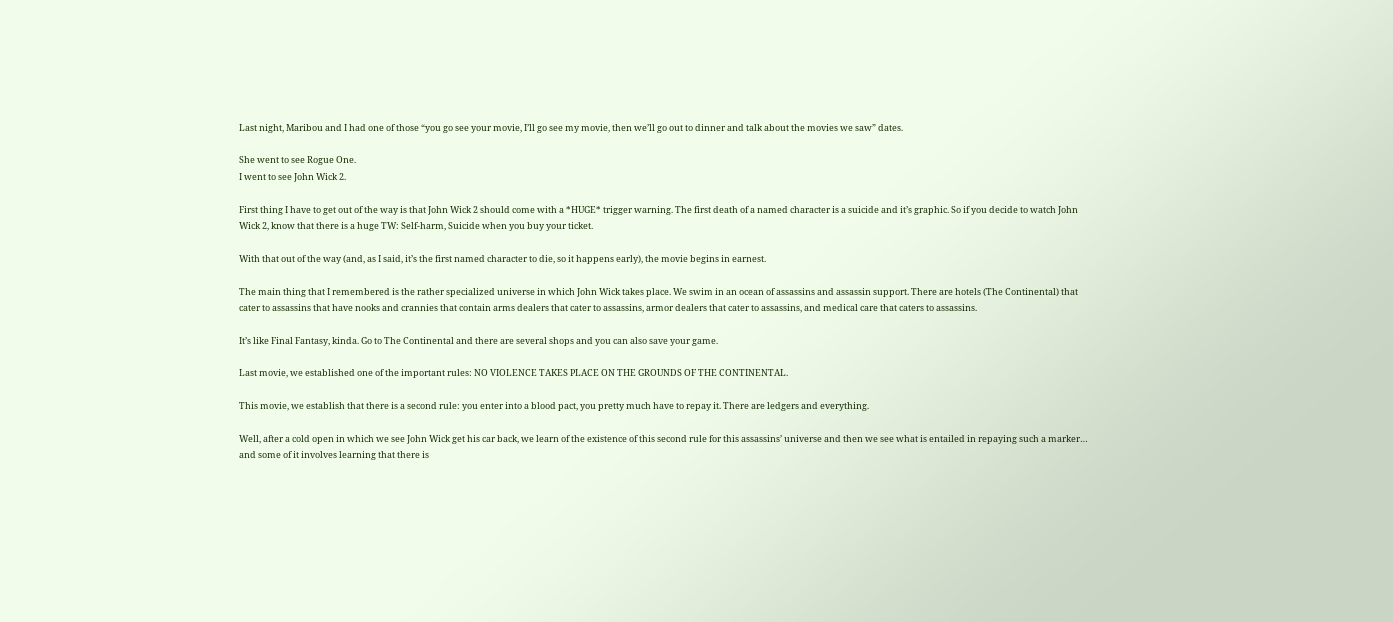Last night, Maribou and I had one of those “you go see your movie, I’ll go see my movie, then we’ll go out to dinner and talk about the movies we saw” dates.

She went to see Rogue One.
I went to see John Wick 2.

First thing I have to get out of the way is that John Wick 2 should come with a *HUGE* trigger warning. The first death of a named character is a suicide and it’s graphic. So if you decide to watch John Wick 2, know that there is a huge TW: Self-harm, Suicide when you buy your ticket.

With that out of the way (and, as I said, it’s the first named character to die, so it happens early), the movie begins in earnest.

The main thing that I remembered is the rather specialized universe in which John Wick takes place. We swim in an ocean of assassins and assassin support. There are hotels (The Continental) that cater to assassins that have nooks and crannies that contain arms dealers that cater to assassins, armor dealers that cater to assassins, and medical care that caters to assassins.

It’s like Final Fantasy, kinda. Go to The Continental and there are several shops and you can also save your game.

Last movie, we established one of the important rules: NO VIOLENCE TAKES PLACE ON THE GROUNDS OF THE CONTINENTAL.

This movie, we establish that there is a second rule: you enter into a blood pact, you pretty much have to repay it. There are ledgers and everything.

Well, after a cold open in which we see John Wick get his car back, we learn of the existence of this second rule for this assassins’ universe and then we see what is entailed in repaying such a marker… and some of it involves learning that there is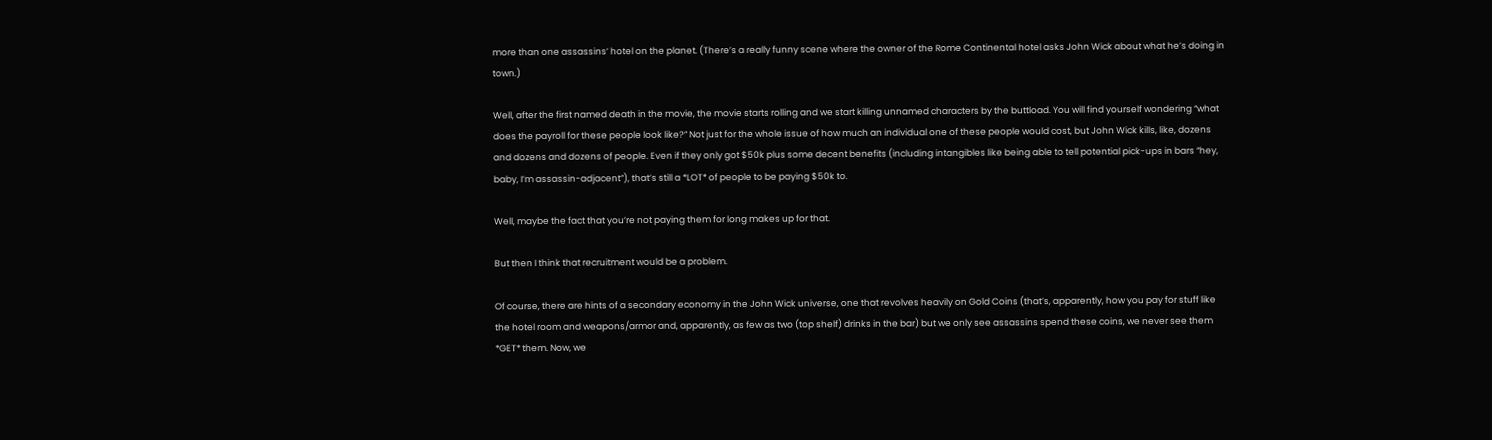more than one assassins’ hotel on the planet. (There’s a really funny scene where the owner of the Rome Continental hotel asks John Wick about what he’s doing in town.)

Well, after the first named death in the movie, the movie starts rolling and we start killing unnamed characters by the buttload. You will find yourself wondering “what does the payroll for these people look like?” Not just for the whole issue of how much an individual one of these people would cost, but John Wick kills, like, dozens and dozens and dozens of people. Even if they only got $50k plus some decent benefits (including intangibles like being able to tell potential pick-ups in bars “hey, baby, I’m assassin-adjacent”), that’s still a *LOT* of people to be paying $50k to.

Well, maybe the fact that you’re not paying them for long makes up for that.

But then I think that recruitment would be a problem.

Of course, there are hints of a secondary economy in the John Wick universe, one that revolves heavily on Gold Coins (that’s, apparently, how you pay for stuff like the hotel room and weapons/armor and, apparently, as few as two (top shelf) drinks in the bar) but we only see assassins spend these coins, we never see them *GET* them. Now, we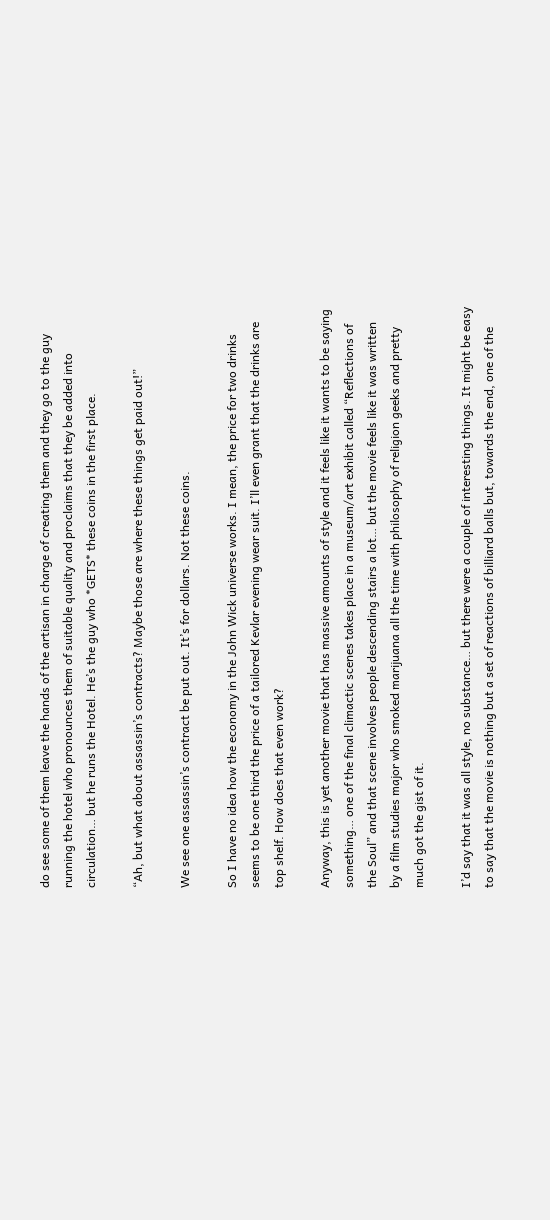do see some of them leave the hands of the artisan in charge of creating them and they go to the guy running the hotel who pronounces them of suitable quality and proclaims that they be added into circulation… but he runs the Hotel. He’s the guy who *GETS* these coins in the first place.

“Ah, but what about assassin’s contracts? Maybe those are where these things get paid out!”

We see one assassin’s contract be put out. It’s for dollars. Not these coins.

So I have no idea how the economy in the John Wick universe works. I mean, the price for two drinks seems to be one third the price of a tailored Kevlar evening wear suit. I’ll even grant that the drinks are top shelf. How does that even work?

Anyway, this is yet another movie that has massive amounts of style and it feels like it wants to be saying something… one of the final climactic scenes takes place in a museum/art exhibit called “Reflections of the Soul” and that scene involves people descending stairs a lot… but the movie feels like it was written by a film studies major who smoked marijuana all the time with philosophy of religion geeks and pretty much got the gist of it.

I’d say that it was all style, no substance… but there were a couple of interesting things. It might be easy to say that the movie is nothing but a set of reactions of billiard balls but, towards the end, one of the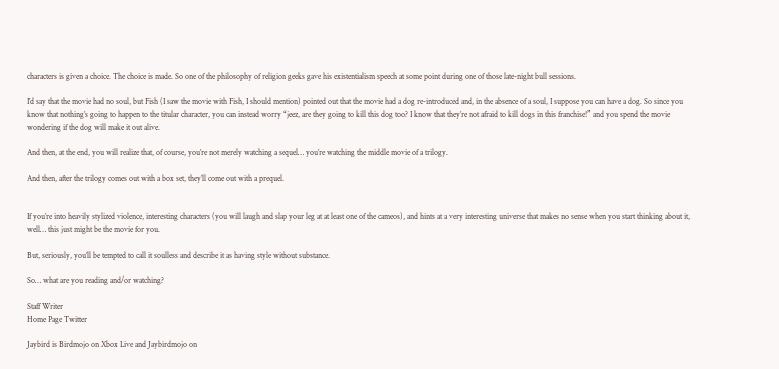characters is given a choice. The choice is made. So one of the philosophy of religion geeks gave his existentialism speech at some point during one of those late-night bull sessions.

I’d say that the movie had no soul, but Fish (I saw the movie with Fish, I should mention) pointed out that the movie had a dog re-introduced and, in the absence of a soul, I suppose you can have a dog. So since you know that nothing’s going to happen to the titular character, you can instead worry “jeez, are they going to kill this dog too? I know that they’re not afraid to kill dogs in this franchise!” and you spend the movie wondering if the dog will make it out alive.

And then, at the end, you will realize that, of course, you’re not merely watching a sequel… you’re watching the middle movie of a trilogy.

And then, after the trilogy comes out with a box set, they’ll come out with a prequel.


If you’re into heavily stylized violence, interesting characters (you will laugh and slap your leg at at least one of the cameos), and hints at a very interesting universe that makes no sense when you start thinking about it, well… this just might be the movie for you.

But, seriously, you’ll be tempted to call it soulless and describe it as having style without substance.

So… what are you reading and/or watching?

Staff Writer
Home Page Twitter

Jaybird is Birdmojo on Xbox Live and Jaybirdmojo on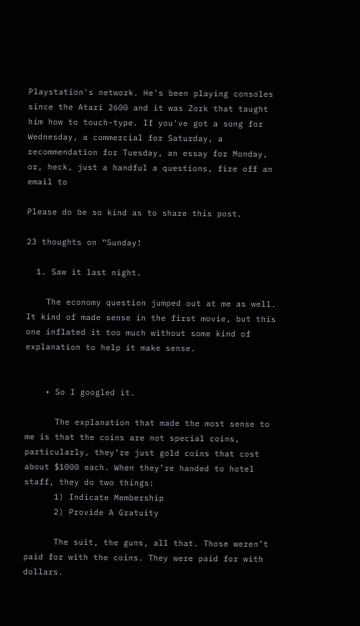Playstation's network. He's been playing consoles since the Atari 2600 and it was Zork that taught him how to touch-type. If you've got a song for Wednesday, a commercial for Saturday, a recommendation for Tuesday, an essay for Monday, or, heck, just a handful a questions, fire off an email to

Please do be so kind as to share this post.

23 thoughts on “Sunday!

  1. Saw it last night.

    The economy question jumped out at me as well. It kind of made sense in the first movie, but this one inflated it too much without some kind of explanation to help it make sense.


    • So I googled it.

      The explanation that made the most sense to me is that the coins are not special coins, particularly, they’re just gold coins that cost about $1000 each. When they’re handed to hotel staff, they do two things:
      1) Indicate Membership
      2) Provide A Gratuity

      The suit, the guns, all that. Those weren’t paid for with the coins. They were paid for with dollars.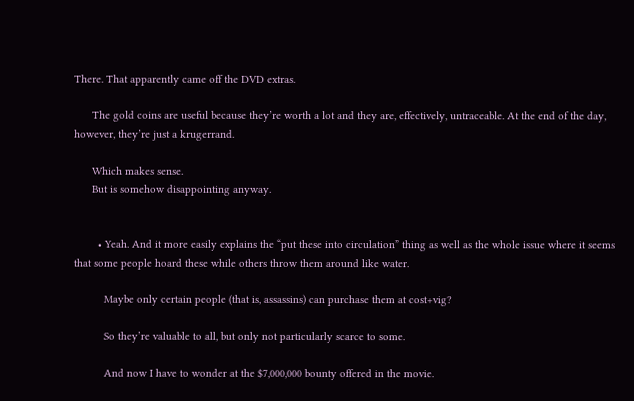There. That apparently came off the DVD extras.

      The gold coins are useful because they’re worth a lot and they are, effectively, untraceable. At the end of the day, however, they’re just a krugerrand.

      Which makes sense.
      But is somehow disappointing anyway.


        • Yeah. And it more easily explains the “put these into circulation” thing as well as the whole issue where it seems that some people hoard these while others throw them around like water.

          Maybe only certain people (that is, assassins) can purchase them at cost+vig?

          So they’re valuable to all, but only not particularly scarce to some.

          And now I have to wonder at the $7,000,000 bounty offered in the movie.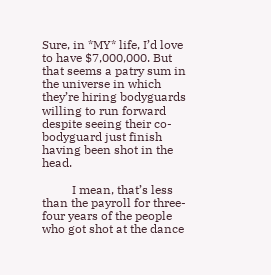Sure, in *MY* life, I’d love to have $7,000,000. But that seems a patry sum in the universe in which they’re hiring bodyguards willing to run forward despite seeing their co-bodyguard just finish having been shot in the head.

          I mean, that’s less than the payroll for three-four years of the people who got shot at the dance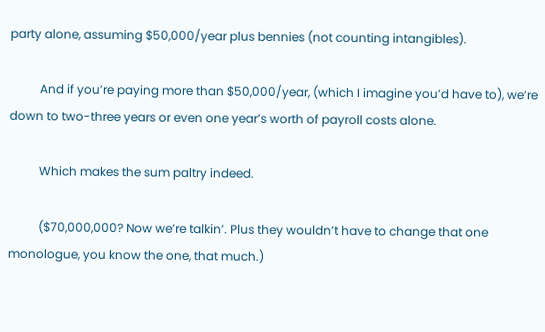party alone, assuming $50,000/year plus bennies (not counting intangibles).

          And if you’re paying more than $50,000/year, (which I imagine you’d have to), we’re down to two-three years or even one year’s worth of payroll costs alone.

          Which makes the sum paltry indeed.

          ($70,000,000? Now we’re talkin’. Plus they wouldn’t have to change that one monologue, you know the one, that much.)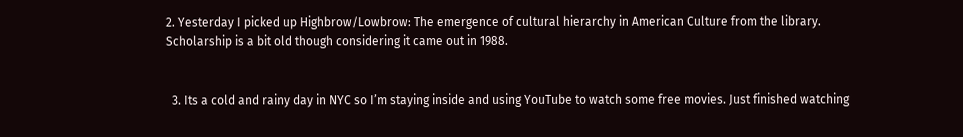2. Yesterday I picked up Highbrow/Lowbrow: The emergence of cultural hierarchy in American Culture from the library. Scholarship is a bit old though considering it came out in 1988.


  3. Its a cold and rainy day in NYC so I’m staying inside and using YouTube to watch some free movies. Just finished watching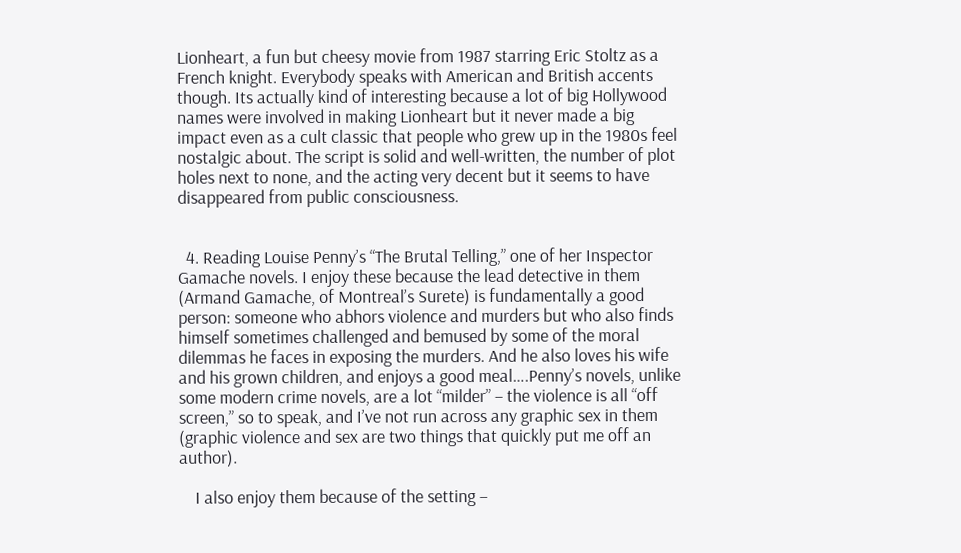Lionheart, a fun but cheesy movie from 1987 starring Eric Stoltz as a French knight. Everybody speaks with American and British accents though. Its actually kind of interesting because a lot of big Hollywood names were involved in making Lionheart but it never made a big impact even as a cult classic that people who grew up in the 1980s feel nostalgic about. The script is solid and well-written, the number of plot holes next to none, and the acting very decent but it seems to have disappeared from public consciousness.


  4. Reading Louise Penny’s “The Brutal Telling,” one of her Inspector Gamache novels. I enjoy these because the lead detective in them (Armand Gamache, of Montreal’s Surete) is fundamentally a good person: someone who abhors violence and murders but who also finds himself sometimes challenged and bemused by some of the moral dilemmas he faces in exposing the murders. And he also loves his wife and his grown children, and enjoys a good meal….Penny’s novels, unlike some modern crime novels, are a lot “milder” – the violence is all “off screen,” so to speak, and I’ve not run across any graphic sex in them (graphic violence and sex are two things that quickly put me off an author).

    I also enjoy them because of the setting –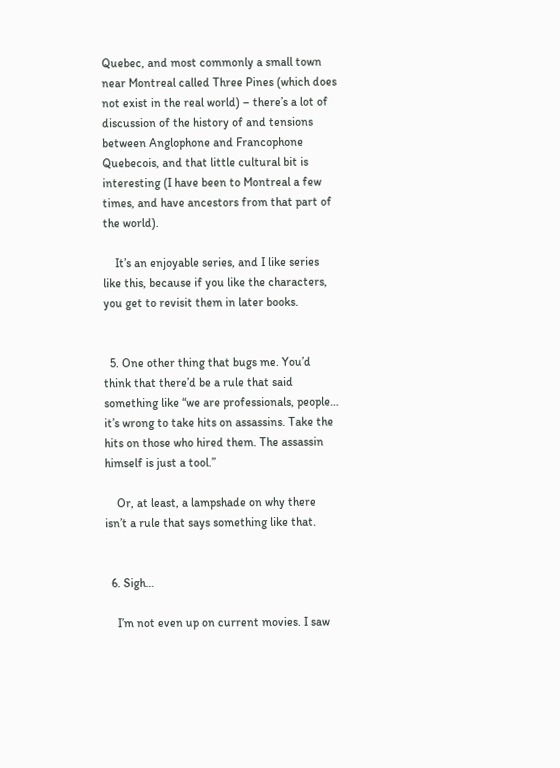Quebec, and most commonly a small town near Montreal called Three Pines (which does not exist in the real world) – there’s a lot of discussion of the history of and tensions between Anglophone and Francophone Quebecois, and that little cultural bit is interesting (I have been to Montreal a few times, and have ancestors from that part of the world).

    It’s an enjoyable series, and I like series like this, because if you like the characters, you get to revisit them in later books.


  5. One other thing that bugs me. You’d think that there’d be a rule that said something like “we are professionals, people… it’s wrong to take hits on assassins. Take the hits on those who hired them. The assassin himself is just a tool.”

    Or, at least, a lampshade on why there isn’t a rule that says something like that.


  6. Sigh…

    I’m not even up on current movies. I saw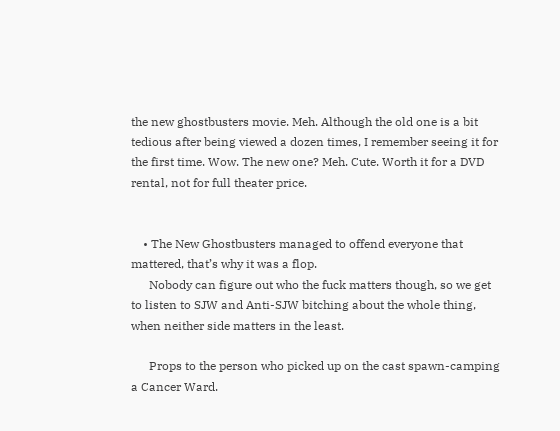the new ghostbusters movie. Meh. Although the old one is a bit tedious after being viewed a dozen times, I remember seeing it for the first time. Wow. The new one? Meh. Cute. Worth it for a DVD rental, not for full theater price.


    • The New Ghostbusters managed to offend everyone that mattered, that’s why it was a flop.
      Nobody can figure out who the fuck matters though, so we get to listen to SJW and Anti-SJW bitching about the whole thing, when neither side matters in the least.

      Props to the person who picked up on the cast spawn-camping a Cancer Ward.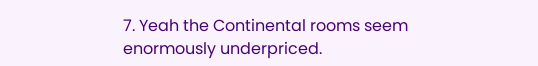7. Yeah the Continental rooms seem enormously underpriced.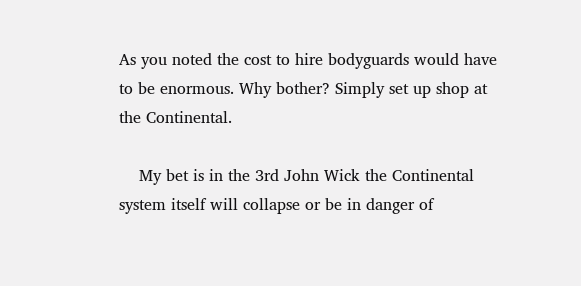As you noted the cost to hire bodyguards would have to be enormous. Why bother? Simply set up shop at the Continental.

    My bet is in the 3rd John Wick the Continental system itself will collapse or be in danger of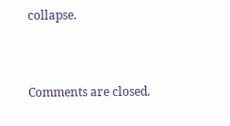collapse.


Comments are closed.